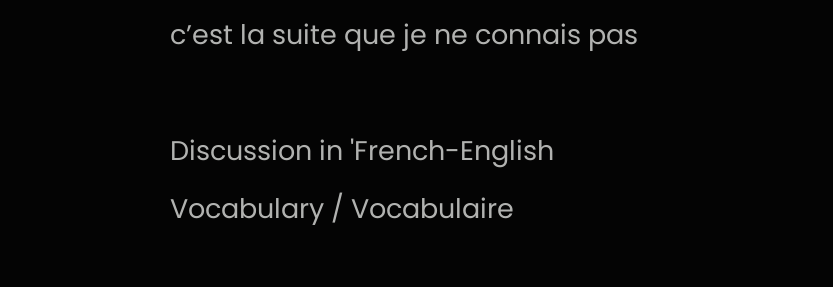c’est la suite que je ne connais pas

Discussion in 'French-English Vocabulary / Vocabulaire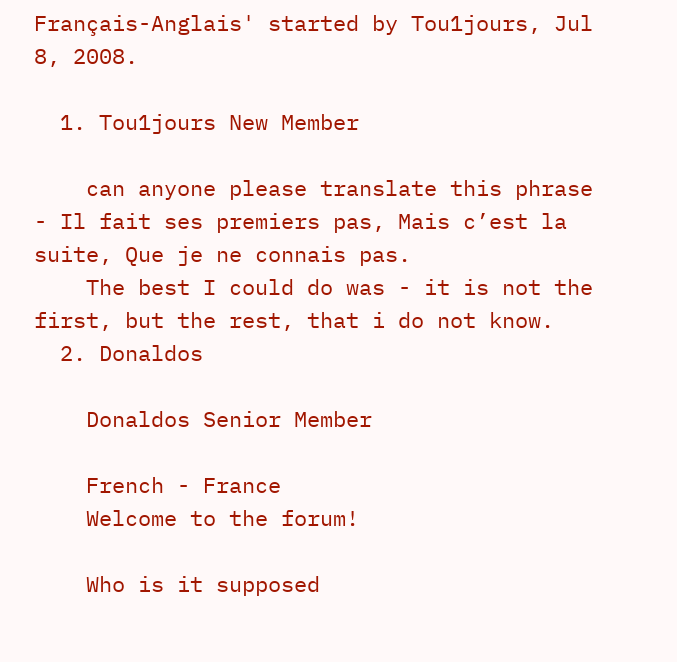Français-Anglais' started by Tou1jours, Jul 8, 2008.

  1. Tou1jours New Member

    can anyone please translate this phrase - Il fait ses premiers pas, Mais c’est la suite, Que je ne connais pas.
    The best I could do was - it is not the first, but the rest, that i do not know.
  2. Donaldos

    Donaldos Senior Member

    French - France
    Welcome to the forum!

    Who is it supposed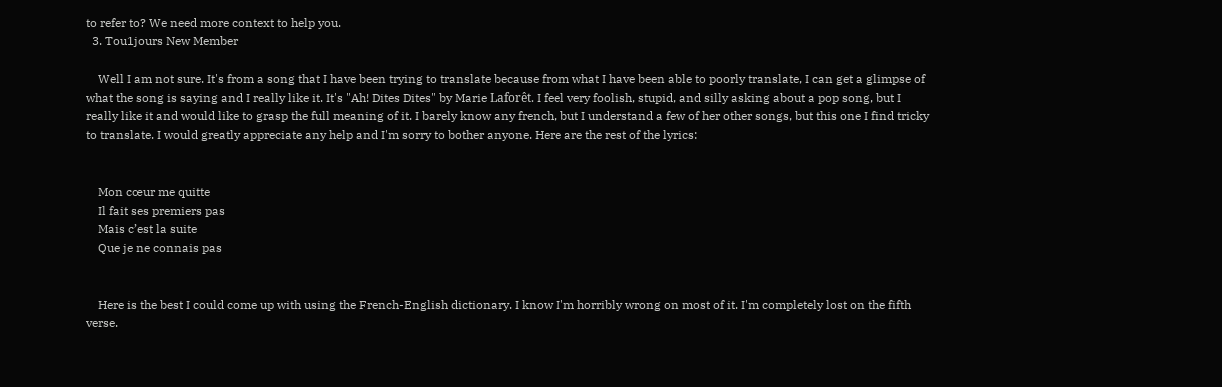to refer to? We need more context to help you.
  3. Tou1jours New Member

    Well I am not sure. It's from a song that I have been trying to translate because from what I have been able to poorly translate, I can get a glimpse of what the song is saying and I really like it. It's "Ah! Dites Dites" by Marie Laforêt. I feel very foolish, stupid, and silly asking about a pop song, but I really like it and would like to grasp the full meaning of it. I barely know any french, but I understand a few of her other songs, but this one I find tricky to translate. I would greatly appreciate any help and I'm sorry to bother anyone. Here are the rest of the lyrics:


    Mon cœur me quitte
    Il fait ses premiers pas
    Mais c’est la suite
    Que je ne connais pas


    Here is the best I could come up with using the French-English dictionary. I know I'm horribly wrong on most of it. I'm completely lost on the fifth verse.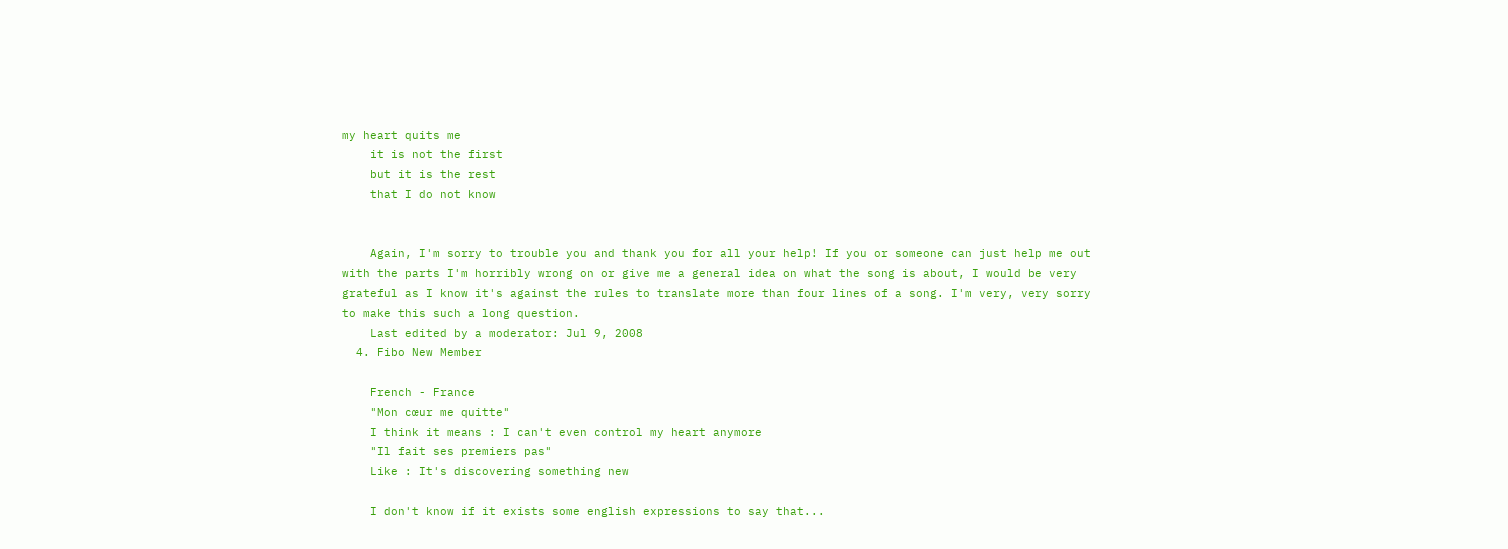my heart quits me
    it is not the first
    but it is the rest
    that I do not know


    Again, I'm sorry to trouble you and thank you for all your help! If you or someone can just help me out with the parts I'm horribly wrong on or give me a general idea on what the song is about, I would be very grateful as I know it's against the rules to translate more than four lines of a song. I'm very, very sorry to make this such a long question.
    Last edited by a moderator: Jul 9, 2008
  4. Fibo New Member

    French - France
    "Mon cœur me quitte"
    I think it means : I can't even control my heart anymore
    "Il fait ses premiers pas"
    Like : It's discovering something new

    I don't know if it exists some english expressions to say that...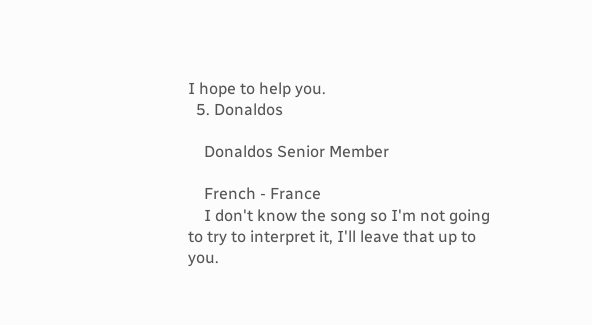I hope to help you.
  5. Donaldos

    Donaldos Senior Member

    French - France
    I don't know the song so I'm not going to try to interpret it, I'll leave that up to you.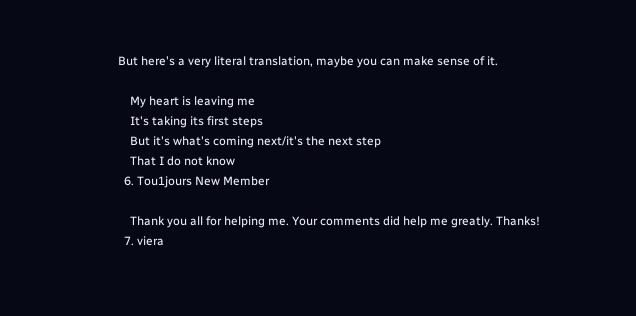But here's a very literal translation, maybe you can make sense of it.

    My heart is leaving me
    It's taking its first steps
    But it's what's coming next/it's the next step
    That I do not know
  6. Tou1jours New Member

    Thank you all for helping me. Your comments did help me greatly. Thanks!
  7. viera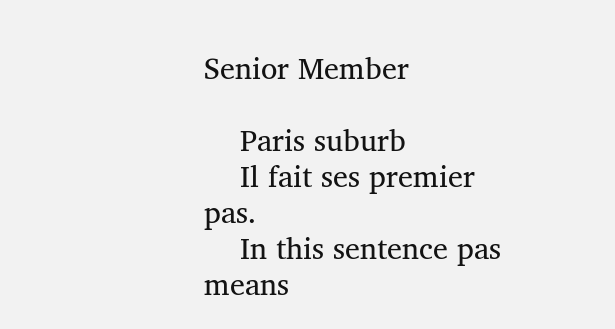Senior Member

    Paris suburb
    Il fait ses premier pas.
    In this sentence pas means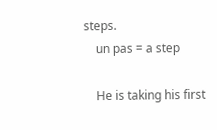steps.
    un pas = a step

    He is taking his first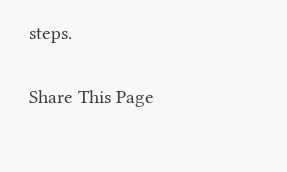steps.

Share This Page